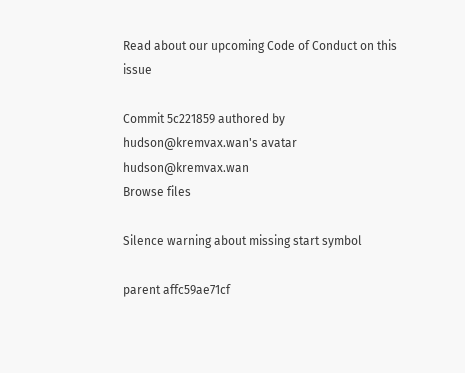Read about our upcoming Code of Conduct on this issue

Commit 5c221859 authored by hudson@kremvax.wan's avatar hudson@kremvax.wan
Browse files

Silence warning about missing start symbol

parent affc59ae71cf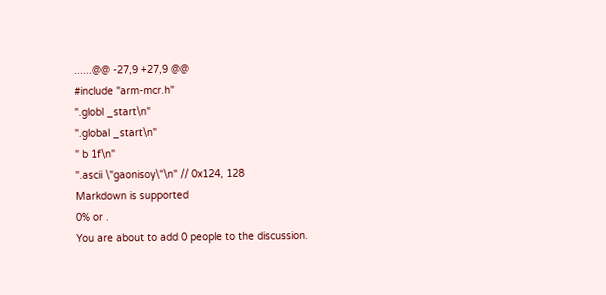......@@ -27,9 +27,9 @@
#include "arm-mcr.h"
".globl _start\n"
".global _start\n"
" b 1f\n"
".ascii \"gaonisoy\"\n" // 0x124, 128
Markdown is supported
0% or .
You are about to add 0 people to the discussion.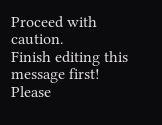Proceed with caution.
Finish editing this message first!
Please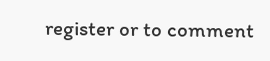register or to comment